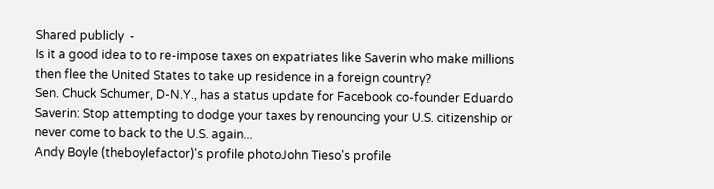Shared publicly  -
Is it a good idea to to re-impose taxes on expatriates like Saverin who make millions then flee the United States to take up residence in a foreign country?
Sen. Chuck Schumer, D-N.Y., has a status update for Facebook co-founder Eduardo Saverin: Stop attempting to dodge your taxes by renouncing your U.S. citizenship or never come to back to the U.S. again...
Andy Boyle (theboylefactor)'s profile photoJohn Tieso's profile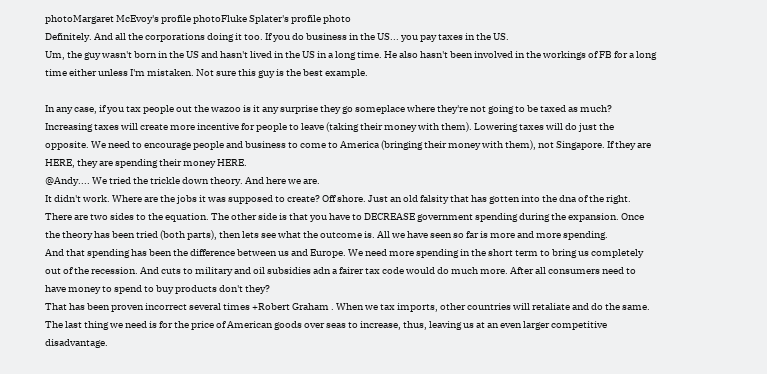photoMargaret McEvoy's profile photoFluke Splater's profile photo
Definitely. And all the corporations doing it too. If you do business in the US... you pay taxes in the US.
Um, the guy wasn't born in the US and hasn't lived in the US in a long time. He also hasn't been involved in the workings of FB for a long time either unless I'm mistaken. Not sure this guy is the best example.

In any case, if you tax people out the wazoo is it any surprise they go someplace where they're not going to be taxed as much?
Increasing taxes will create more incentive for people to leave (taking their money with them). Lowering taxes will do just the opposite. We need to encourage people and business to come to America (bringing their money with them), not Singapore. If they are HERE, they are spending their money HERE.
@Andy.... We tried the trickle down theory. And here we are.
It didn't work. Where are the jobs it was supposed to create? Off shore. Just an old falsity that has gotten into the dna of the right.
There are two sides to the equation. The other side is that you have to DECREASE government spending during the expansion. Once the theory has been tried (both parts), then lets see what the outcome is. All we have seen so far is more and more spending.
And that spending has been the difference between us and Europe. We need more spending in the short term to bring us completely out of the recession. And cuts to military and oil subsidies adn a fairer tax code would do much more. After all consumers need to have money to spend to buy products don't they?
That has been proven incorrect several times +Robert Graham . When we tax imports, other countries will retaliate and do the same. The last thing we need is for the price of American goods over seas to increase, thus, leaving us at an even larger competitive disadvantage.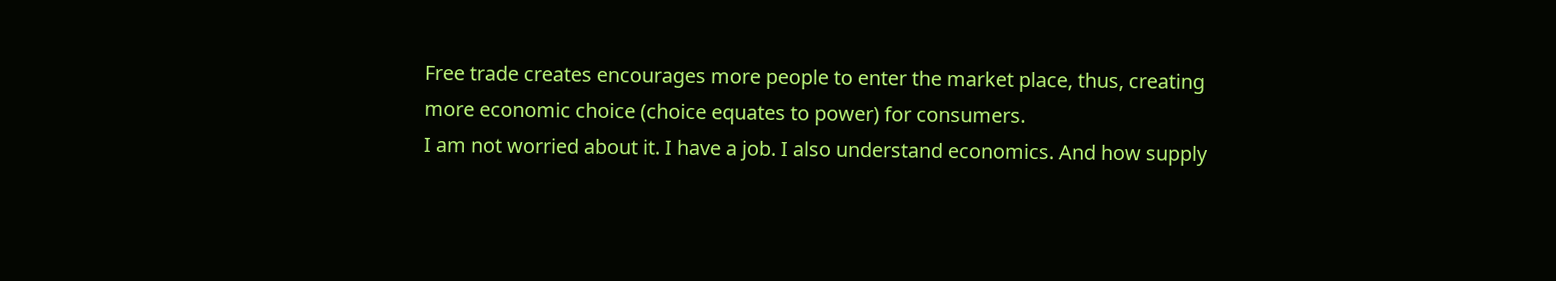Free trade creates encourages more people to enter the market place, thus, creating more economic choice (choice equates to power) for consumers.
I am not worried about it. I have a job. I also understand economics. And how supply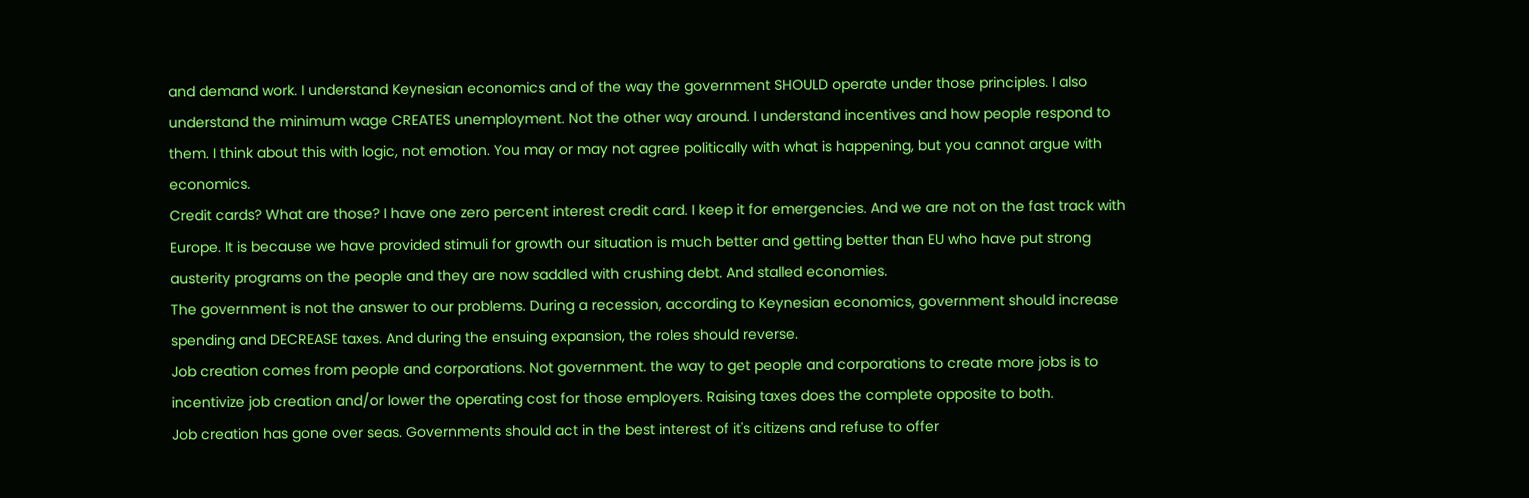and demand work. I understand Keynesian economics and of the way the government SHOULD operate under those principles. I also understand the minimum wage CREATES unemployment. Not the other way around. I understand incentives and how people respond to them. I think about this with logic, not emotion. You may or may not agree politically with what is happening, but you cannot argue with economics.
Credit cards? What are those? I have one zero percent interest credit card. I keep it for emergencies. And we are not on the fast track with Europe. It is because we have provided stimuli for growth our situation is much better and getting better than EU who have put strong austerity programs on the people and they are now saddled with crushing debt. And stalled economies.
The government is not the answer to our problems. During a recession, according to Keynesian economics, government should increase spending and DECREASE taxes. And during the ensuing expansion, the roles should reverse.
Job creation comes from people and corporations. Not government. the way to get people and corporations to create more jobs is to incentivize job creation and/or lower the operating cost for those employers. Raising taxes does the complete opposite to both.
Job creation has gone over seas. Governments should act in the best interest of it's citizens and refuse to offer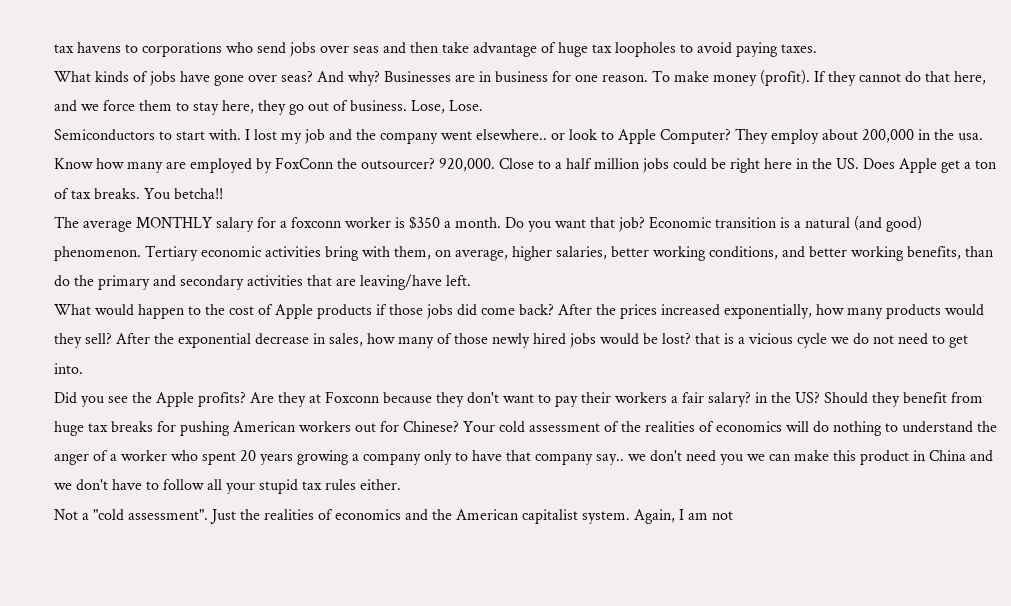tax havens to corporations who send jobs over seas and then take advantage of huge tax loopholes to avoid paying taxes.
What kinds of jobs have gone over seas? And why? Businesses are in business for one reason. To make money (profit). If they cannot do that here, and we force them to stay here, they go out of business. Lose, Lose.
Semiconductors to start with. I lost my job and the company went elsewhere.. or look to Apple Computer? They employ about 200,000 in the usa. Know how many are employed by FoxConn the outsourcer? 920,000. Close to a half million jobs could be right here in the US. Does Apple get a ton of tax breaks. You betcha!!
The average MONTHLY salary for a foxconn worker is $350 a month. Do you want that job? Economic transition is a natural (and good) phenomenon. Tertiary economic activities bring with them, on average, higher salaries, better working conditions, and better working benefits, than do the primary and secondary activities that are leaving/have left.
What would happen to the cost of Apple products if those jobs did come back? After the prices increased exponentially, how many products would they sell? After the exponential decrease in sales, how many of those newly hired jobs would be lost? that is a vicious cycle we do not need to get into.
Did you see the Apple profits? Are they at Foxconn because they don't want to pay their workers a fair salary? in the US? Should they benefit from huge tax breaks for pushing American workers out for Chinese? Your cold assessment of the realities of economics will do nothing to understand the anger of a worker who spent 20 years growing a company only to have that company say.. we don't need you we can make this product in China and we don't have to follow all your stupid tax rules either.
Not a "cold assessment". Just the realities of economics and the American capitalist system. Again, I am not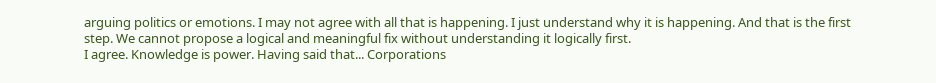arguing politics or emotions. I may not agree with all that is happening. I just understand why it is happening. And that is the first step. We cannot propose a logical and meaningful fix without understanding it logically first.
I agree. Knowledge is power. Having said that... Corporations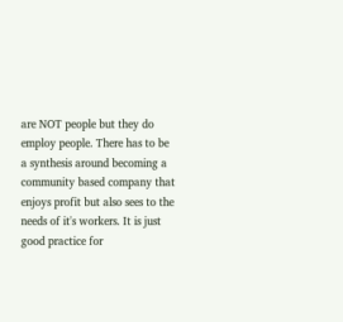are NOT people but they do employ people. There has to be a synthesis around becoming a community based company that enjoys profit but also sees to the needs of it's workers. It is just good practice for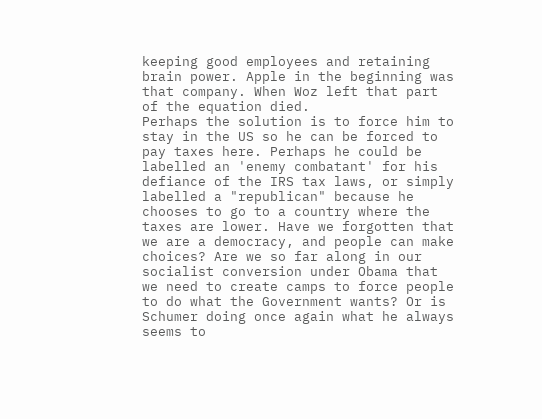keeping good employees and retaining brain power. Apple in the beginning was that company. When Woz left that part of the equation died.
Perhaps the solution is to force him to stay in the US so he can be forced to pay taxes here. Perhaps he could be labelled an 'enemy combatant' for his defiance of the IRS tax laws, or simply labelled a "republican" because he chooses to go to a country where the taxes are lower. Have we forgotten that we are a democracy, and people can make choices? Are we so far along in our socialist conversion under Obama that we need to create camps to force people to do what the Government wants? Or is Schumer doing once again what he always seems to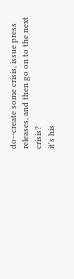do--create some crisis, issue press releases, and then go on to the next crisis?
it's his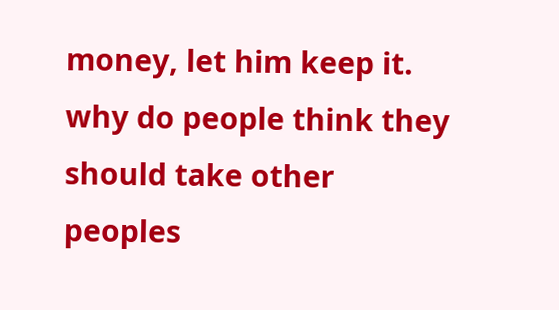money, let him keep it. why do people think they should take other peoples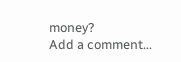money?
Add a comment...